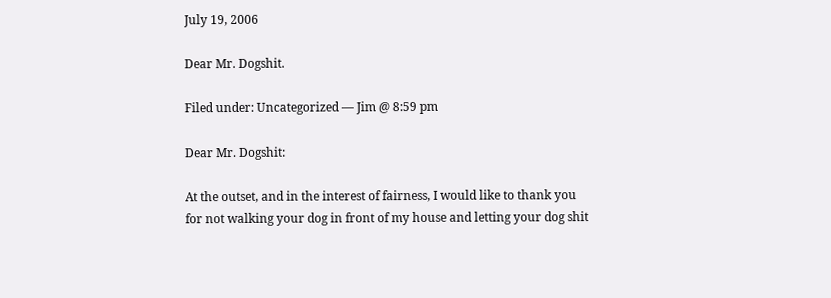July 19, 2006

Dear Mr. Dogshit.

Filed under: Uncategorized — Jim @ 8:59 pm

Dear Mr. Dogshit:

At the outset, and in the interest of fairness, I would like to thank you for not walking your dog in front of my house and letting your dog shit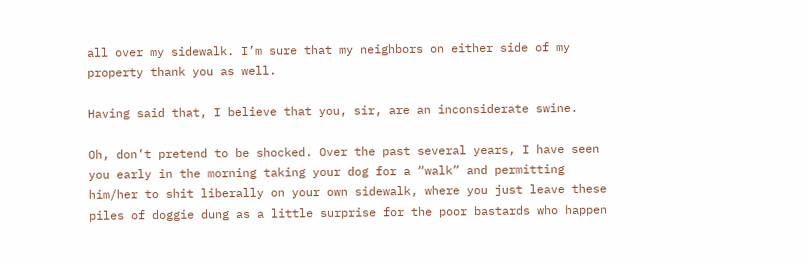all over my sidewalk. I’m sure that my neighbors on either side of my property thank you as well.

Having said that, I believe that you, sir, are an inconsiderate swine.

Oh, don’t pretend to be shocked. Over the past several years, I have seen you early in the morning taking your dog for a “walk” and permitting him/her to shit liberally on your own sidewalk, where you just leave these piles of doggie dung as a little surprise for the poor bastards who happen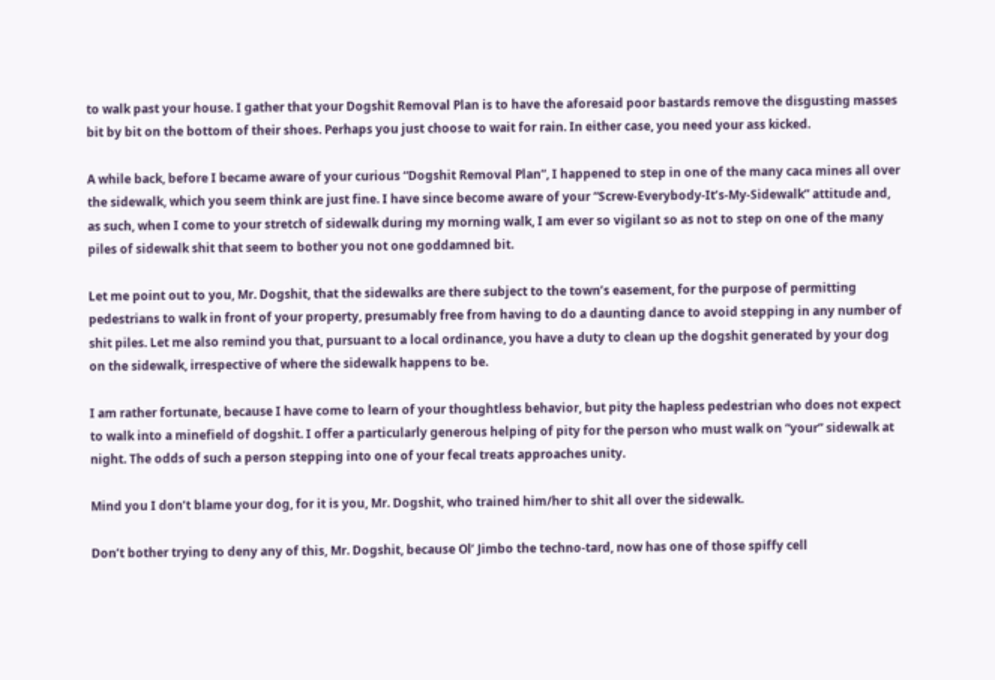to walk past your house. I gather that your Dogshit Removal Plan is to have the aforesaid poor bastards remove the disgusting masses bit by bit on the bottom of their shoes. Perhaps you just choose to wait for rain. In either case, you need your ass kicked.

A while back, before I became aware of your curious “Dogshit Removal Plan”, I happened to step in one of the many caca mines all over the sidewalk, which you seem think are just fine. I have since become aware of your “Screw-Everybody-It’s-My-Sidewalk” attitude and, as such, when I come to your stretch of sidewalk during my morning walk, I am ever so vigilant so as not to step on one of the many piles of sidewalk shit that seem to bother you not one goddamned bit.

Let me point out to you, Mr. Dogshit, that the sidewalks are there subject to the town’s easement, for the purpose of permitting pedestrians to walk in front of your property, presumably free from having to do a daunting dance to avoid stepping in any number of shit piles. Let me also remind you that, pursuant to a local ordinance, you have a duty to clean up the dogshit generated by your dog on the sidewalk, irrespective of where the sidewalk happens to be.

I am rather fortunate, because I have come to learn of your thoughtless behavior, but pity the hapless pedestrian who does not expect to walk into a minefield of dogshit. I offer a particularly generous helping of pity for the person who must walk on “your” sidewalk at night. The odds of such a person stepping into one of your fecal treats approaches unity.

Mind you I don’t blame your dog, for it is you, Mr. Dogshit, who trained him/her to shit all over the sidewalk.

Don’t bother trying to deny any of this, Mr. Dogshit, because Ol’ Jimbo the techno-tard, now has one of those spiffy cell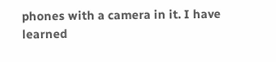phones with a camera in it. I have learned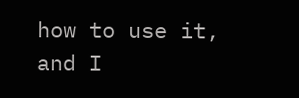how to use it, and I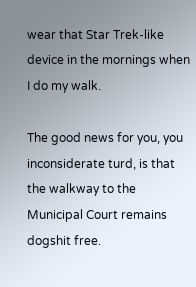wear that Star Trek-like device in the mornings when I do my walk.

The good news for you, you inconsiderate turd, is that the walkway to the Municipal Court remains dogshit free.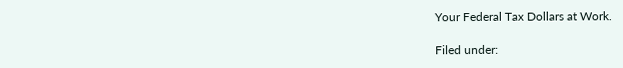Your Federal Tax Dollars at Work.

Filed under: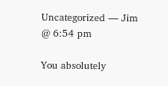Uncategorized — Jim @ 6:54 pm

You absolutely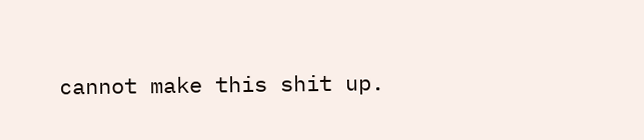cannot make this shit up.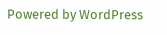Powered by WordPress